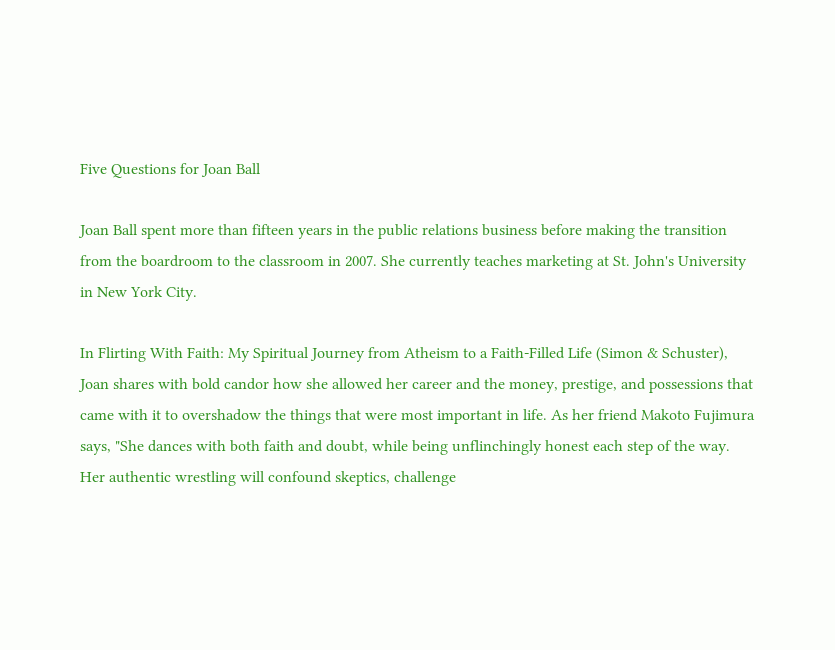Five Questions for Joan Ball

Joan Ball spent more than fifteen years in the public relations business before making the transition from the boardroom to the classroom in 2007. She currently teaches marketing at St. John's University in New York City.

In Flirting With Faith: My Spiritual Journey from Atheism to a Faith-Filled Life (Simon & Schuster), Joan shares with bold candor how she allowed her career and the money, prestige, and possessions that came with it to overshadow the things that were most important in life. As her friend Makoto Fujimura says, "She dances with both faith and doubt, while being unflinchingly honest each step of the way.  Her authentic wrestling will confound skeptics, challenge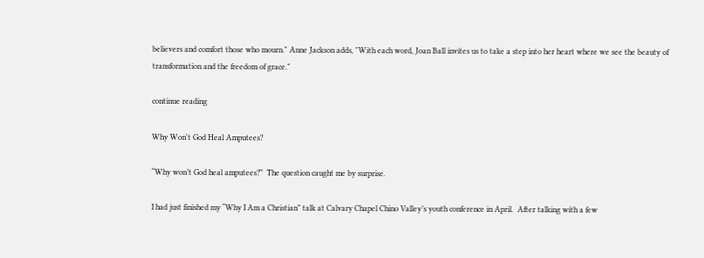believers and comfort those who mourn." Anne Jackson adds, "With each word, Joan Ball invites us to take a step into her heart where we see the beauty of transformation and the freedom of grace."

continue reading

Why Won't God Heal Amputees?

“Why won’t God heal amputees?”  The question caught me by surprise.

I had just finished my “Why I Am a Christian” talk at Calvary Chapel Chino Valley’s youth conference in April.  After talking with a few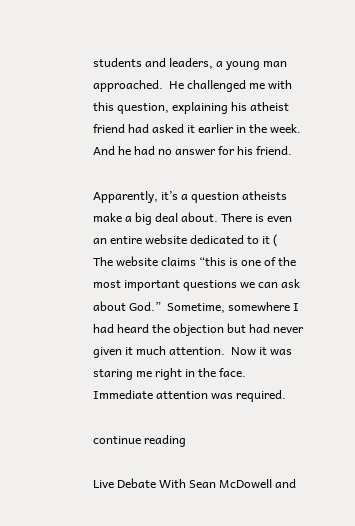students and leaders, a young man approached.  He challenged me with this question, explaining his atheist friend had asked it earlier in the week. And he had no answer for his friend.

Apparently, it’s a question atheists make a big deal about. There is even an entire website dedicated to it (  The website claims “this is one of the most important questions we can ask about God.”  Sometime, somewhere I had heard the objection but had never given it much attention.  Now it was staring me right in the face.  Immediate attention was required.

continue reading

Live Debate With Sean McDowell and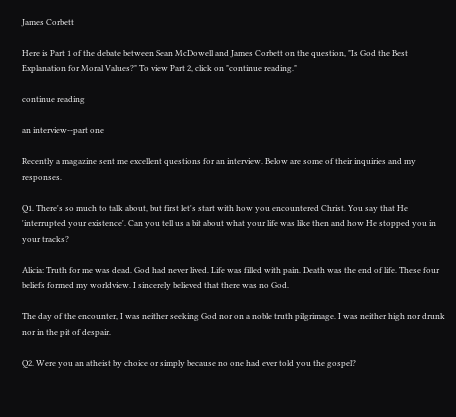James Corbett

Here is Part 1 of the debate between Sean McDowell and James Corbett on the question, "Is God the Best Explanation for Moral Values?" To view Part 2, click on "continue reading."

continue reading

an interview--part one

Recently a magazine sent me excellent questions for an interview. Below are some of their inquiries and my responses.

Q1. There's so much to talk about, but first let's start with how you encountered Christ. You say that He 'interrupted your existence'. Can you tell us a bit about what your life was like then and how He stopped you in your tracks?

Alicia: Truth for me was dead. God had never lived. Life was filled with pain. Death was the end of life. These four beliefs formed my worldview. I sincerely believed that there was no God.

The day of the encounter, I was neither seeking God nor on a noble truth pilgrimage. I was neither high nor drunk nor in the pit of despair.

Q2. Were you an atheist by choice or simply because no one had ever told you the gospel?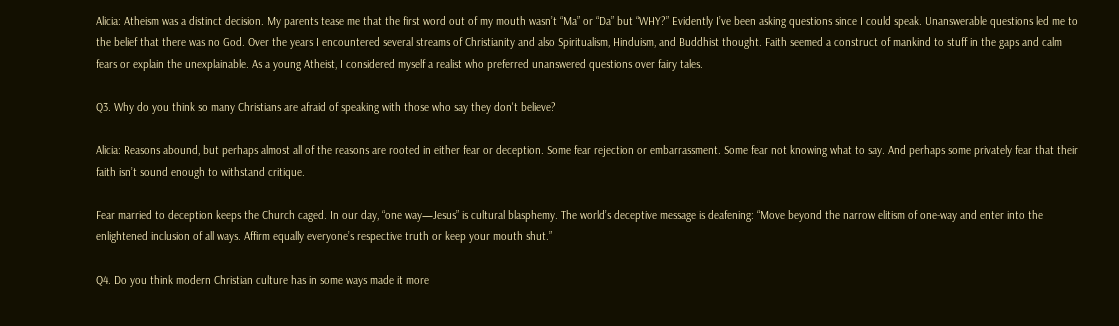Alicia: Atheism was a distinct decision. My parents tease me that the first word out of my mouth wasn’t “Ma” or “Da” but “WHY?” Evidently I’ve been asking questions since I could speak. Unanswerable questions led me to the belief that there was no God. Over the years I encountered several streams of Christianity and also Spiritualism, Hinduism, and Buddhist thought. Faith seemed a construct of mankind to stuff in the gaps and calm fears or explain the unexplainable. As a young Atheist, I considered myself a realist who preferred unanswered questions over fairy tales.

Q3. Why do you think so many Christians are afraid of speaking with those who say they don't believe?

Alicia: Reasons abound, but perhaps almost all of the reasons are rooted in either fear or deception. Some fear rejection or embarrassment. Some fear not knowing what to say. And perhaps some privately fear that their faith isn’t sound enough to withstand critique.

Fear married to deception keeps the Church caged. In our day, “one way—Jesus” is cultural blasphemy. The world’s deceptive message is deafening: “Move beyond the narrow elitism of one-way and enter into the enlightened inclusion of all ways. Affirm equally everyone’s respective truth or keep your mouth shut.”

Q4. Do you think modern Christian culture has in some ways made it more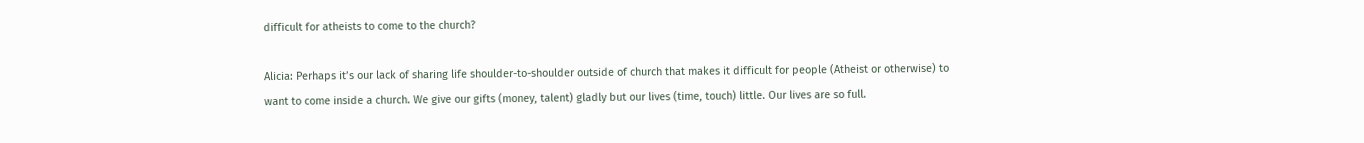difficult for atheists to come to the church?

Alicia: Perhaps it’s our lack of sharing life shoulder-to-shoulder outside of church that makes it difficult for people (Atheist or otherwise) to want to come inside a church. We give our gifts (money, talent) gladly but our lives (time, touch) little. Our lives are so full.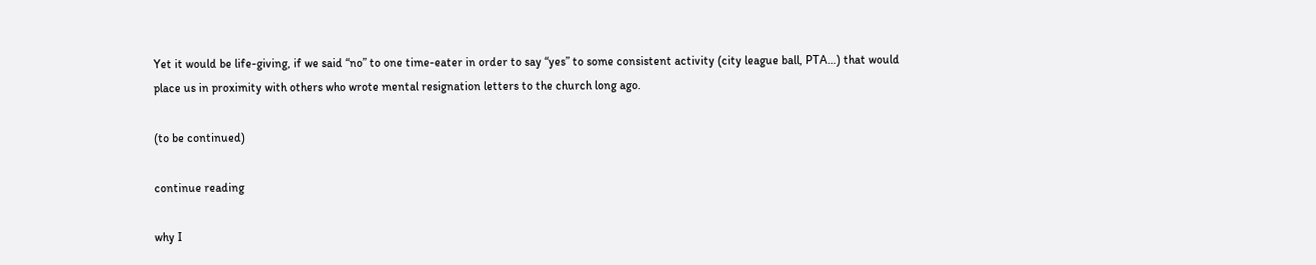Yet it would be life-giving, if we said “no” to one time-eater in order to say “yes” to some consistent activity (city league ball, PTA…) that would place us in proximity with others who wrote mental resignation letters to the church long ago.

(to be continued)

continue reading

why I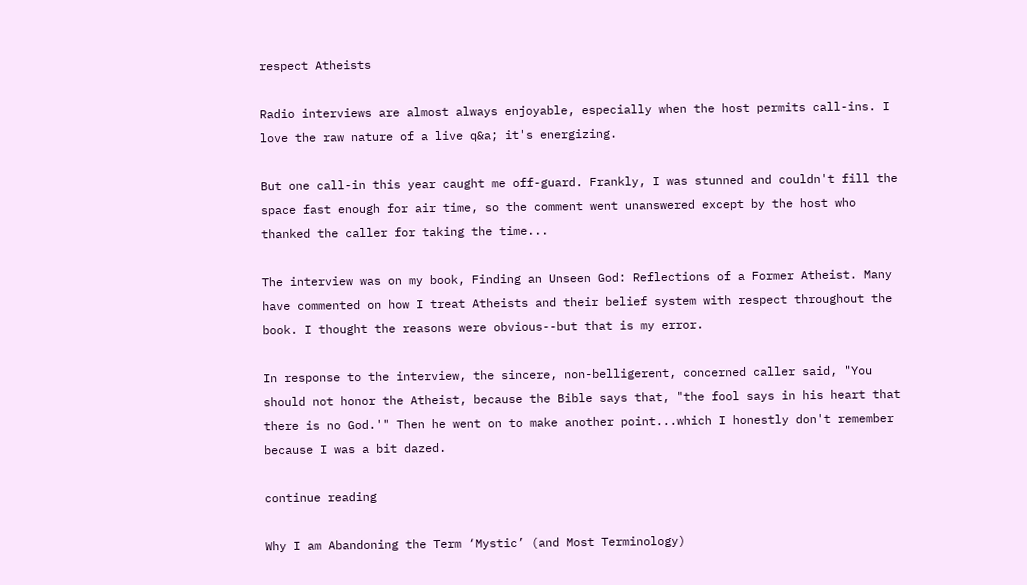respect Atheists

Radio interviews are almost always enjoyable, especially when the host permits call-ins. I love the raw nature of a live q&a; it's energizing.

But one call-in this year caught me off-guard. Frankly, I was stunned and couldn't fill the space fast enough for air time, so the comment went unanswered except by the host who thanked the caller for taking the time...

The interview was on my book, Finding an Unseen God: Reflections of a Former Atheist. Many have commented on how I treat Atheists and their belief system with respect throughout the book. I thought the reasons were obvious--but that is my error.

In response to the interview, the sincere, non-belligerent, concerned caller said, "You should not honor the Atheist, because the Bible says that, "the fool says in his heart that there is no God.'" Then he went on to make another point...which I honestly don't remember because I was a bit dazed.

continue reading

Why I am Abandoning the Term ‘Mystic’ (and Most Terminology)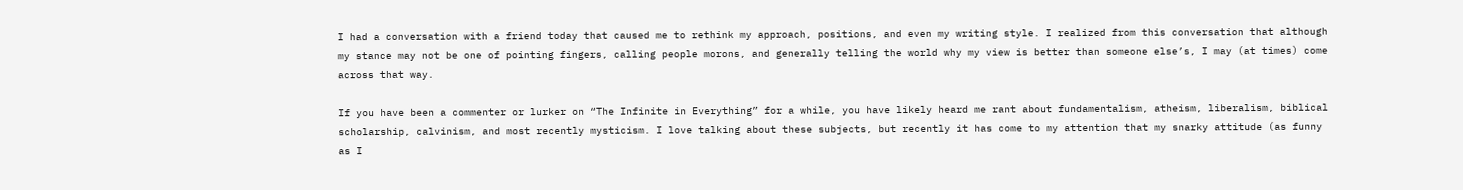I had a conversation with a friend today that caused me to rethink my approach, positions, and even my writing style. I realized from this conversation that although my stance may not be one of pointing fingers, calling people morons, and generally telling the world why my view is better than someone else’s, I may (at times) come across that way.

If you have been a commenter or lurker on “The Infinite in Everything” for a while, you have likely heard me rant about fundamentalism, atheism, liberalism, biblical scholarship, calvinism, and most recently mysticism. I love talking about these subjects, but recently it has come to my attention that my snarky attitude (as funny as I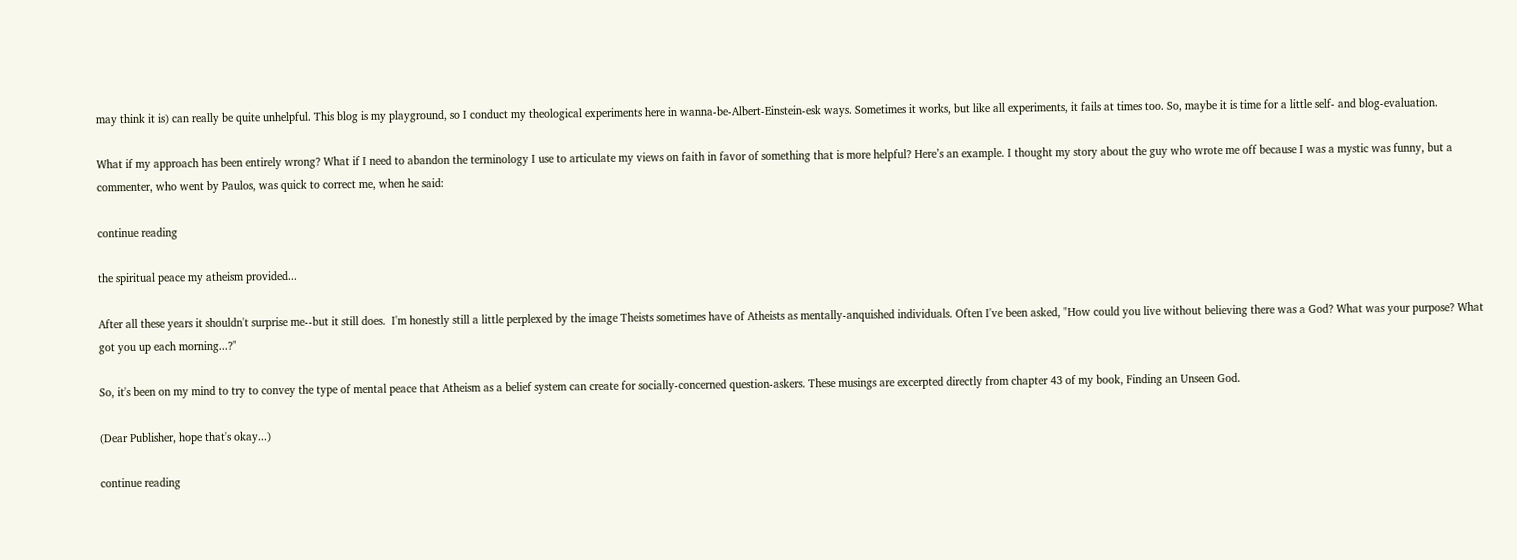may think it is) can really be quite unhelpful. This blog is my playground, so I conduct my theological experiments here in wanna-be-Albert-Einstein-esk ways. Sometimes it works, but like all experiments, it fails at times too. So, maybe it is time for a little self- and blog-evaluation.

What if my approach has been entirely wrong? What if I need to abandon the terminology I use to articulate my views on faith in favor of something that is more helpful? Here’s an example. I thought my story about the guy who wrote me off because I was a mystic was funny, but a commenter, who went by Paulos, was quick to correct me, when he said:

continue reading

the spiritual peace my atheism provided...

After all these years it shouldn't surprise me--but it still does.  I'm honestly still a little perplexed by the image Theists sometimes have of Atheists as mentally-anquished individuals. Often I've been asked, "How could you live without believing there was a God? What was your purpose? What got you up each morning...?"

So, it's been on my mind to try to convey the type of mental peace that Atheism as a belief system can create for socially-concerned question-askers. These musings are excerpted directly from chapter 43 of my book, Finding an Unseen God.

(Dear Publisher, hope that's okay...)

continue reading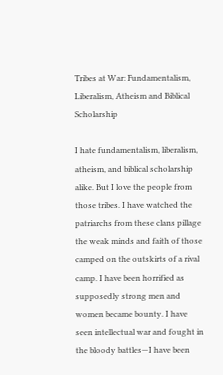Tribes at War: Fundamentalism, Liberalism, Atheism and Biblical Scholarship

I hate fundamentalism, liberalism, atheism, and biblical scholarship alike. But I love the people from those tribes. I have watched the patriarchs from these clans pillage the weak minds and faith of those camped on the outskirts of a rival camp. I have been horrified as supposedly strong men and women became bounty. I have seen intellectual war and fought in the bloody battles—I have been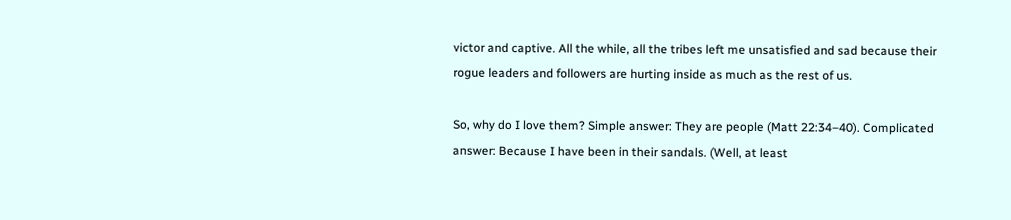victor and captive. All the while, all the tribes left me unsatisfied and sad because their rogue leaders and followers are hurting inside as much as the rest of us.

So, why do I love them? Simple answer: They are people (Matt 22:34–40). Complicated answer: Because I have been in their sandals. (Well, at least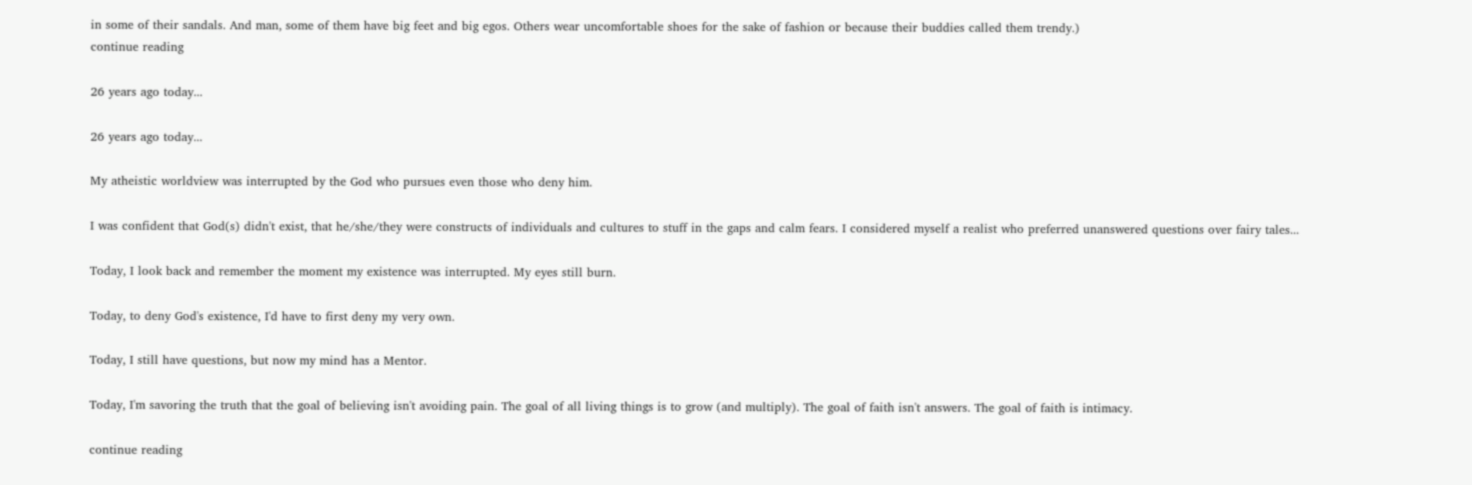in some of their sandals. And man, some of them have big feet and big egos. Others wear uncomfortable shoes for the sake of fashion or because their buddies called them trendy.)
continue reading

26 years ago today...

26 years ago today...

My atheistic worldview was interrupted by the God who pursues even those who deny him.

I was confident that God(s) didn't exist, that he/she/they were constructs of individuals and cultures to stuff in the gaps and calm fears. I considered myself a realist who preferred unanswered questions over fairy tales...

Today, I look back and remember the moment my existence was interrupted. My eyes still burn.

Today, to deny God's existence, I'd have to first deny my very own.

Today, I still have questions, but now my mind has a Mentor.

Today, I'm savoring the truth that the goal of believing isn't avoiding pain. The goal of all living things is to grow (and multiply). The goal of faith isn't answers. The goal of faith is intimacy.

continue reading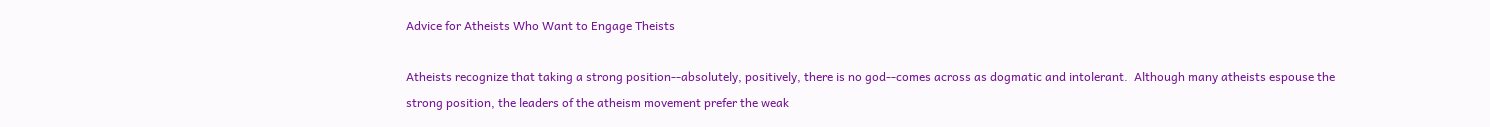Advice for Atheists Who Want to Engage Theists

Atheists recognize that taking a strong position--absolutely, positively, there is no god--comes across as dogmatic and intolerant.  Although many atheists espouse the strong position, the leaders of the atheism movement prefer the weak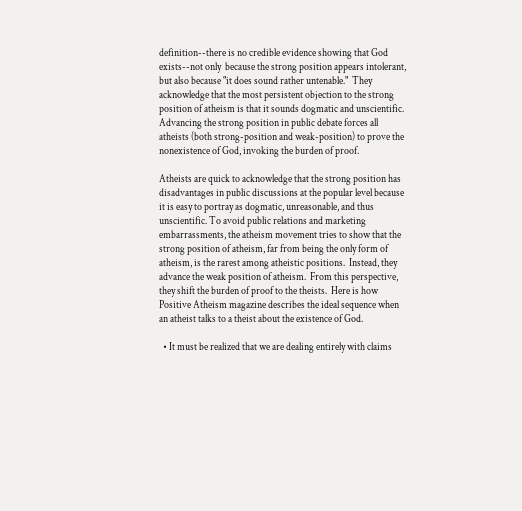definition--there is no credible evidence showing that God exists--not only  because the strong position appears intolerant, but also because "it does sound rather untenable."  They acknowledge that the most persistent objection to the strong position of atheism is that it sounds dogmatic and unscientific.  Advancing the strong position in public debate forces all atheists (both strong-position and weak-position) to prove the nonexistence of God, invoking the burden of proof.

Atheists are quick to acknowledge that the strong position has disadvantages in public discussions at the popular level because it is easy to portray as dogmatic, unreasonable, and thus unscientific. To avoid public relations and marketing embarrassments, the atheism movement tries to show that the strong position of atheism, far from being the only form of atheism, is the rarest among atheistic positions.  Instead, they advance the weak position of atheism.  From this perspective, they shift the burden of proof to the theists.  Here is how Positive Atheism magazine describes the ideal sequence when an atheist talks to a theist about the existence of God.

  • It must be realized that we are dealing entirely with claims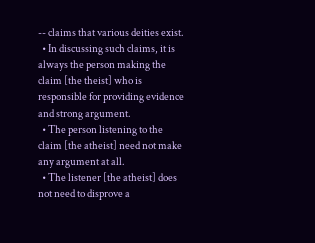-- claims that various deities exist.
  • In discussing such claims, it is always the person making the claim [the theist] who is responsible for providing evidence and strong argument.
  • The person listening to the claim [the atheist] need not make any argument at all.
  • The listener [the atheist] does not need to disprove a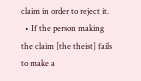claim in order to reject it.
  • If the person making the claim [the theist] fails to make a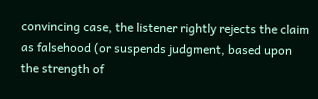convincing case, the listener rightly rejects the claim as falsehood (or suspends judgment, based upon the strength of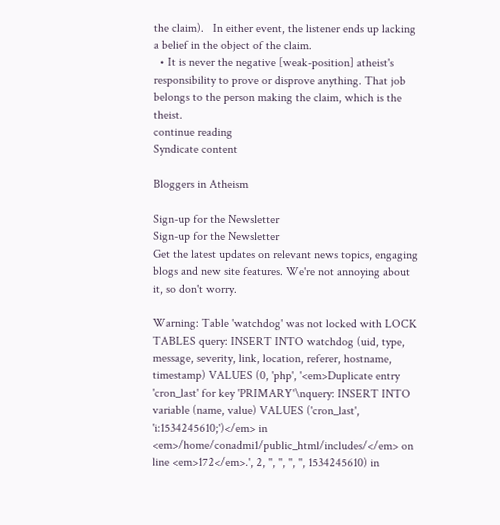the claim).   In either event, the listener ends up lacking a belief in the object of the claim.
  • It is never the negative [weak-position] atheist's responsibility to prove or disprove anything. That job belongs to the person making the claim, which is the theist.
continue reading
Syndicate content

Bloggers in Atheism

Sign-up for the Newsletter
Sign-up for the Newsletter
Get the latest updates on relevant news topics, engaging blogs and new site features. We're not annoying about it, so don't worry.

Warning: Table 'watchdog' was not locked with LOCK TABLES query: INSERT INTO watchdog (uid, type, message, severity, link, location, referer, hostname, timestamp) VALUES (0, 'php', '<em>Duplicate entry 'cron_last' for key 'PRIMARY'\nquery: INSERT INTO variable (name, value) VALUES ('cron_last', 'i:1534245610;')</em> in <em>/home/conadmi1/public_html/includes/</em> on line <em>172</em>.', 2, '', '', '', '', 1534245610) in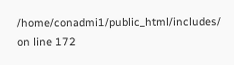/home/conadmi1/public_html/includes/ on line 172